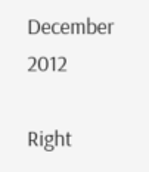December 2012

Right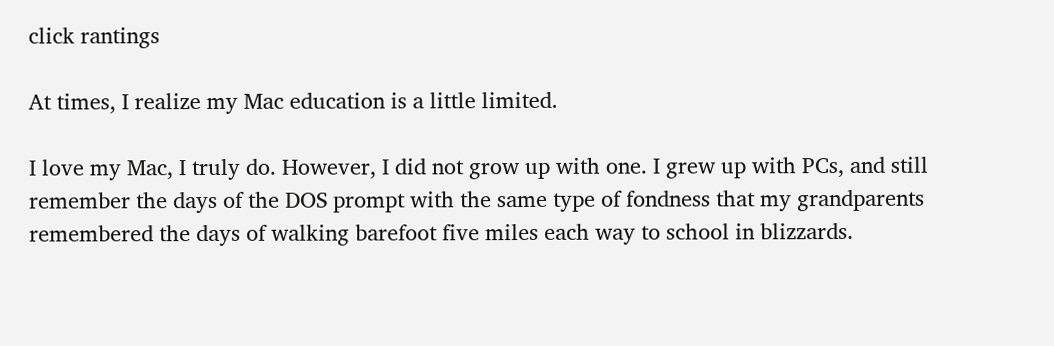click rantings

At times, I realize my Mac education is a little limited.

I love my Mac, I truly do. However, I did not grow up with one. I grew up with PCs, and still remember the days of the DOS prompt with the same type of fondness that my grandparents remembered the days of walking barefoot five miles each way to school in blizzards.